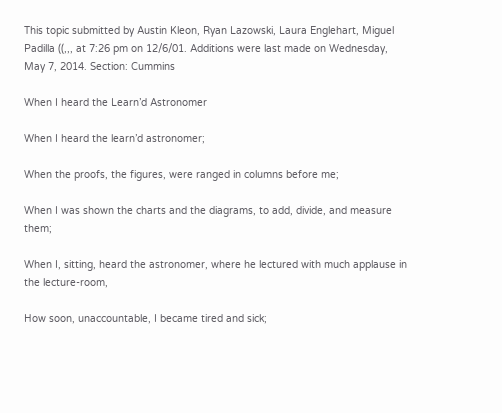This topic submitted by Austin Kleon, Ryan Lazowski, Laura Englehart, Miguel Padilla ((,,, at 7:26 pm on 12/6/01. Additions were last made on Wednesday, May 7, 2014. Section: Cummins

When I heard the Learn’d Astronomer

When I heard the learn’d astronomer;

When the proofs, the figures, were ranged in columns before me;

When I was shown the charts and the diagrams, to add, divide, and measure them;

When I, sitting, heard the astronomer, where he lectured with much applause in the lecture-room,

How soon, unaccountable, I became tired and sick;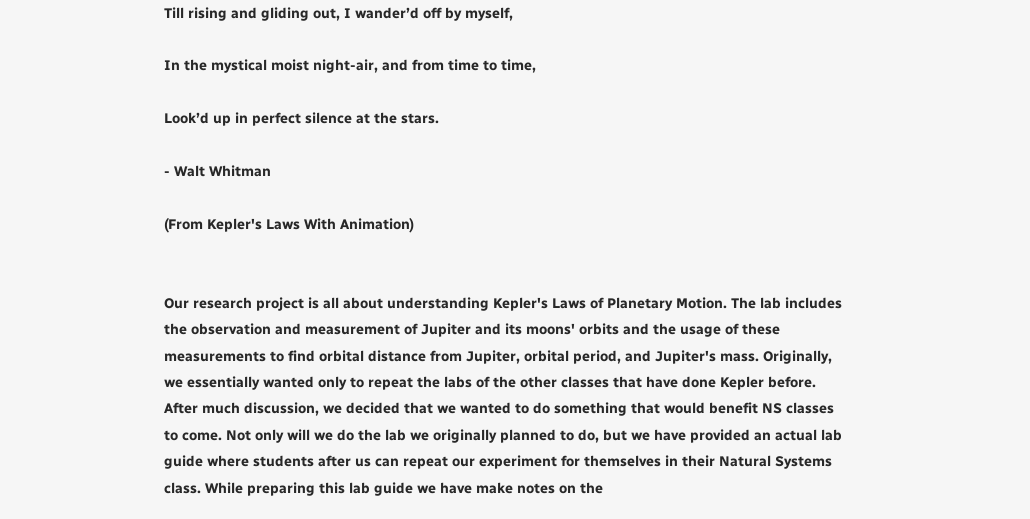Till rising and gliding out, I wander’d off by myself,

In the mystical moist night-air, and from time to time,

Look’d up in perfect silence at the stars.

- Walt Whitman

(From Kepler's Laws With Animation)


Our research project is all about understanding Kepler's Laws of Planetary Motion. The lab includes the observation and measurement of Jupiter and its moons' orbits and the usage of these measurements to find orbital distance from Jupiter, orbital period, and Jupiter's mass. Originally, we essentially wanted only to repeat the labs of the other classes that have done Kepler before. After much discussion, we decided that we wanted to do something that would benefit NS classes to come. Not only will we do the lab we originally planned to do, but we have provided an actual lab guide where students after us can repeat our experiment for themselves in their Natural Systems class. While preparing this lab guide we have make notes on the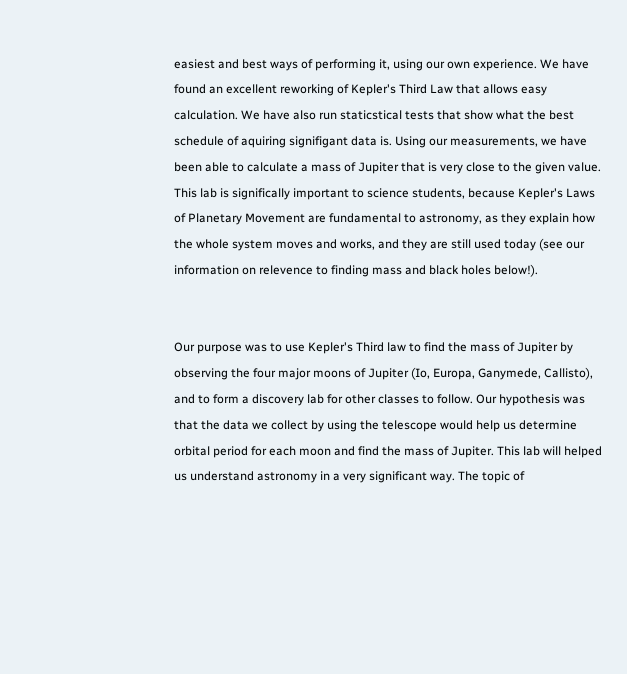easiest and best ways of performing it, using our own experience. We have found an excellent reworking of Kepler's Third Law that allows easy calculation. We have also run staticstical tests that show what the best schedule of aquiring signifigant data is. Using our measurements, we have been able to calculate a mass of Jupiter that is very close to the given value. This lab is significally important to science students, because Kepler's Laws of Planetary Movement are fundamental to astronomy, as they explain how the whole system moves and works, and they are still used today (see our information on relevence to finding mass and black holes below!).


Our purpose was to use Kepler's Third law to find the mass of Jupiter by observing the four major moons of Jupiter (Io, Europa, Ganymede, Callisto), and to form a discovery lab for other classes to follow. Our hypothesis was that the data we collect by using the telescope would help us determine orbital period for each moon and find the mass of Jupiter. This lab will helped us understand astronomy in a very significant way. The topic of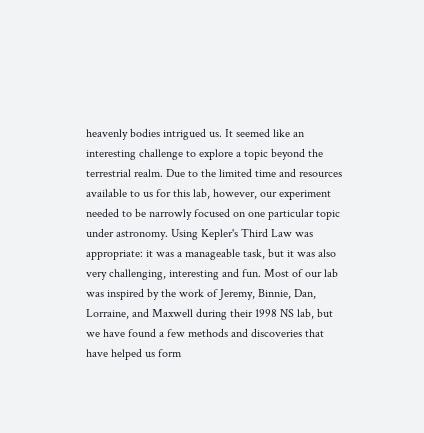heavenly bodies intrigued us. It seemed like an interesting challenge to explore a topic beyond the terrestrial realm. Due to the limited time and resources available to us for this lab, however, our experiment needed to be narrowly focused on one particular topic under astronomy. Using Kepler's Third Law was appropriate: it was a manageable task, but it was also very challenging, interesting and fun. Most of our lab was inspired by the work of Jeremy, Binnie, Dan, Lorraine, and Maxwell during their 1998 NS lab, but we have found a few methods and discoveries that have helped us form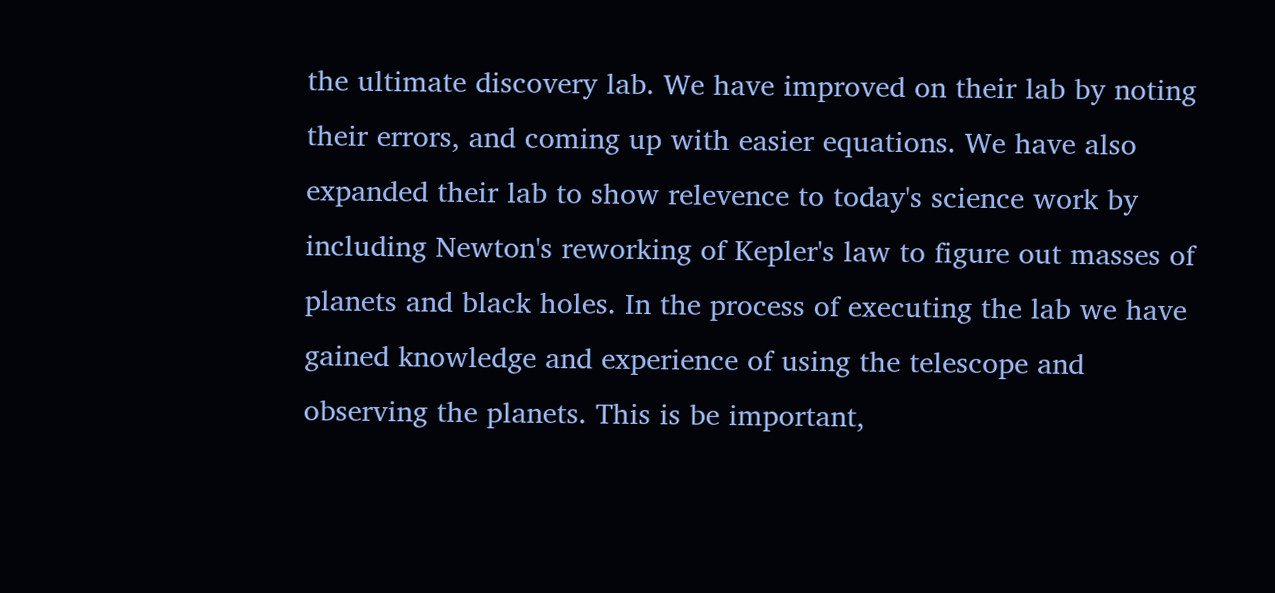the ultimate discovery lab. We have improved on their lab by noting their errors, and coming up with easier equations. We have also expanded their lab to show relevence to today's science work by including Newton's reworking of Kepler's law to figure out masses of planets and black holes. In the process of executing the lab we have gained knowledge and experience of using the telescope and observing the planets. This is be important,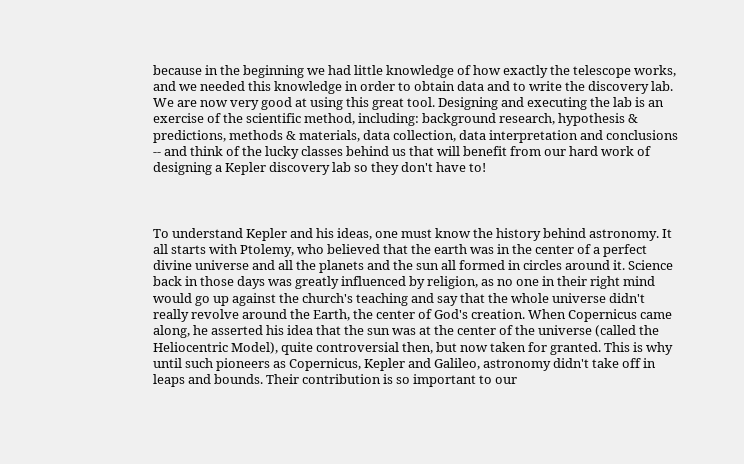because in the beginning we had little knowledge of how exactly the telescope works, and we needed this knowledge in order to obtain data and to write the discovery lab. We are now very good at using this great tool. Designing and executing the lab is an exercise of the scientific method, including: background research, hypothesis & predictions, methods & materials, data collection, data interpretation and conclusions -- and think of the lucky classes behind us that will benefit from our hard work of designing a Kepler discovery lab so they don't have to!



To understand Kepler and his ideas, one must know the history behind astronomy. It all starts with Ptolemy, who believed that the earth was in the center of a perfect divine universe and all the planets and the sun all formed in circles around it. Science back in those days was greatly influenced by religion, as no one in their right mind would go up against the church's teaching and say that the whole universe didn't really revolve around the Earth, the center of God's creation. When Copernicus came along, he asserted his idea that the sun was at the center of the universe (called the Heliocentric Model), quite controversial then, but now taken for granted. This is why until such pioneers as Copernicus, Kepler and Galileo, astronomy didn't take off in leaps and bounds. Their contribution is so important to our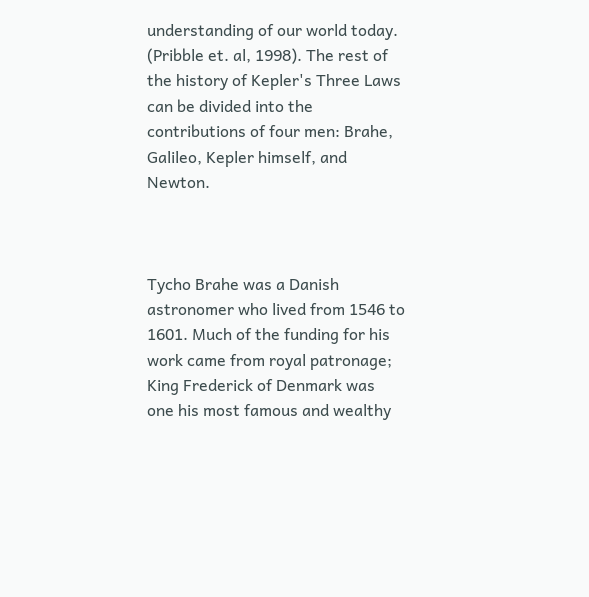understanding of our world today. (Pribble et. al, 1998). The rest of the history of Kepler's Three Laws can be divided into the contributions of four men: Brahe, Galileo, Kepler himself, and Newton.



Tycho Brahe was a Danish astronomer who lived from 1546 to 1601. Much of the funding for his work came from royal patronage; King Frederick of Denmark was one his most famous and wealthy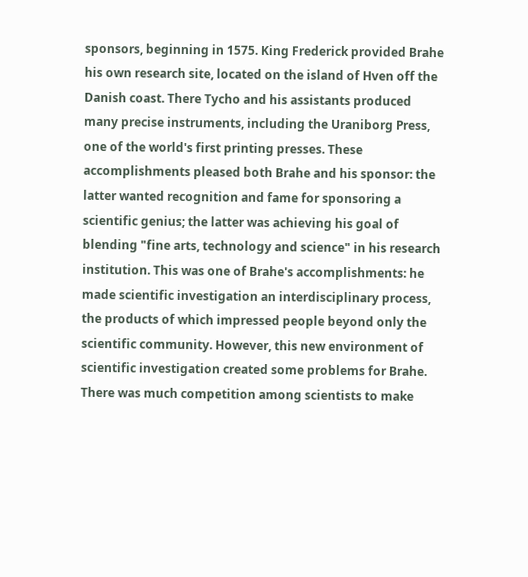sponsors, beginning in 1575. King Frederick provided Brahe his own research site, located on the island of Hven off the Danish coast. There Tycho and his assistants produced many precise instruments, including the Uraniborg Press, one of the world's first printing presses. These accomplishments pleased both Brahe and his sponsor: the latter wanted recognition and fame for sponsoring a scientific genius; the latter was achieving his goal of blending "fine arts, technology and science" in his research institution. This was one of Brahe's accomplishments: he made scientific investigation an interdisciplinary process, the products of which impressed people beyond only the scientific community. However, this new environment of scientific investigation created some problems for Brahe. There was much competition among scientists to make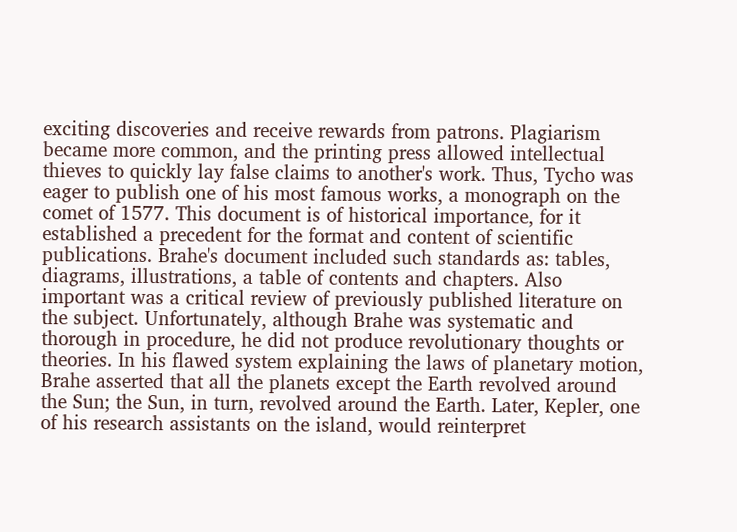exciting discoveries and receive rewards from patrons. Plagiarism became more common, and the printing press allowed intellectual thieves to quickly lay false claims to another's work. Thus, Tycho was eager to publish one of his most famous works, a monograph on the comet of 1577. This document is of historical importance, for it established a precedent for the format and content of scientific publications. Brahe's document included such standards as: tables, diagrams, illustrations, a table of contents and chapters. Also important was a critical review of previously published literature on the subject. Unfortunately, although Brahe was systematic and thorough in procedure, he did not produce revolutionary thoughts or theories. In his flawed system explaining the laws of planetary motion, Brahe asserted that all the planets except the Earth revolved around the Sun; the Sun, in turn, revolved around the Earth. Later, Kepler, one of his research assistants on the island, would reinterpret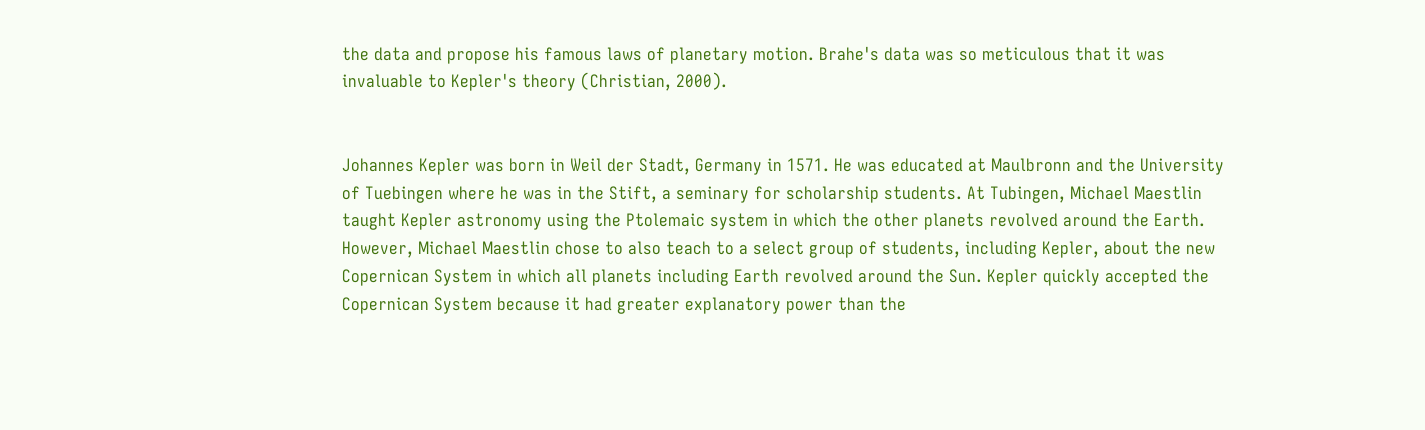the data and propose his famous laws of planetary motion. Brahe's data was so meticulous that it was invaluable to Kepler's theory (Christian, 2000).


Johannes Kepler was born in Weil der Stadt, Germany in 1571. He was educated at Maulbronn and the University of Tuebingen where he was in the Stift, a seminary for scholarship students. At Tubingen, Michael Maestlin taught Kepler astronomy using the Ptolemaic system in which the other planets revolved around the Earth. However, Michael Maestlin chose to also teach to a select group of students, including Kepler, about the new Copernican System in which all planets including Earth revolved around the Sun. Kepler quickly accepted the Copernican System because it had greater explanatory power than the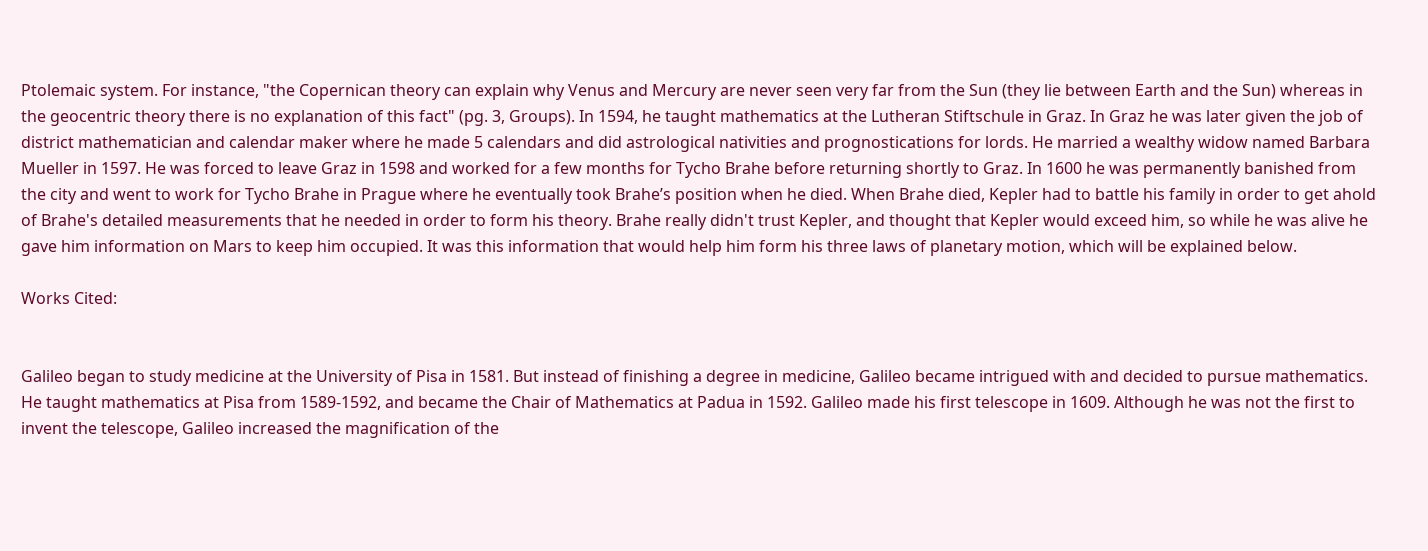Ptolemaic system. For instance, "the Copernican theory can explain why Venus and Mercury are never seen very far from the Sun (they lie between Earth and the Sun) whereas in the geocentric theory there is no explanation of this fact" (pg. 3, Groups). In 1594, he taught mathematics at the Lutheran Stiftschule in Graz. In Graz he was later given the job of district mathematician and calendar maker where he made 5 calendars and did astrological nativities and prognostications for lords. He married a wealthy widow named Barbara Mueller in 1597. He was forced to leave Graz in 1598 and worked for a few months for Tycho Brahe before returning shortly to Graz. In 1600 he was permanently banished from the city and went to work for Tycho Brahe in Prague where he eventually took Brahe’s position when he died. When Brahe died, Kepler had to battle his family in order to get ahold of Brahe's detailed measurements that he needed in order to form his theory. Brahe really didn't trust Kepler, and thought that Kepler would exceed him, so while he was alive he gave him information on Mars to keep him occupied. It was this information that would help him form his three laws of planetary motion, which will be explained below.

Works Cited:


Galileo began to study medicine at the University of Pisa in 1581. But instead of finishing a degree in medicine, Galileo became intrigued with and decided to pursue mathematics. He taught mathematics at Pisa from 1589-1592, and became the Chair of Mathematics at Padua in 1592. Galileo made his first telescope in 1609. Although he was not the first to invent the telescope, Galileo increased the magnification of the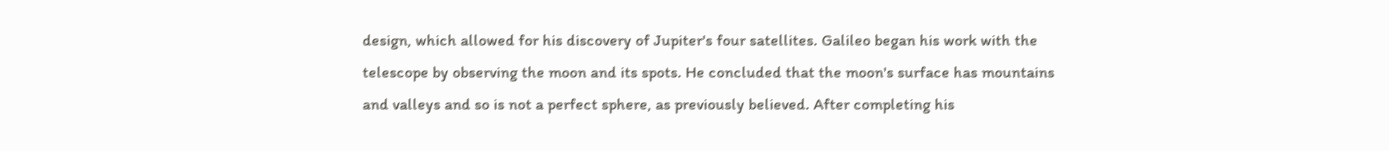design, which allowed for his discovery of Jupiter's four satellites. Galileo began his work with the telescope by observing the moon and its spots. He concluded that the moon's surface has mountains and valleys and so is not a perfect sphere, as previously believed. After completing his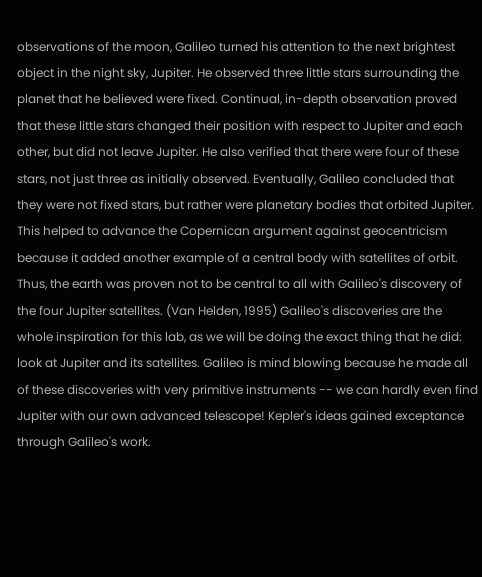observations of the moon, Galileo turned his attention to the next brightest object in the night sky, Jupiter. He observed three little stars surrounding the planet that he believed were fixed. Continual, in-depth observation proved that these little stars changed their position with respect to Jupiter and each other, but did not leave Jupiter. He also verified that there were four of these stars, not just three as initially observed. Eventually, Galileo concluded that they were not fixed stars, but rather were planetary bodies that orbited Jupiter. This helped to advance the Copernican argument against geocentricism because it added another example of a central body with satellites of orbit. Thus, the earth was proven not to be central to all with Galileo's discovery of the four Jupiter satellites. (Van Helden, 1995) Galileo's discoveries are the whole inspiration for this lab, as we will be doing the exact thing that he did: look at Jupiter and its satellites. Galileo is mind blowing because he made all of these discoveries with very primitive instruments -- we can hardly even find Jupiter with our own advanced telescope! Kepler's ideas gained exceptance through Galileo's work.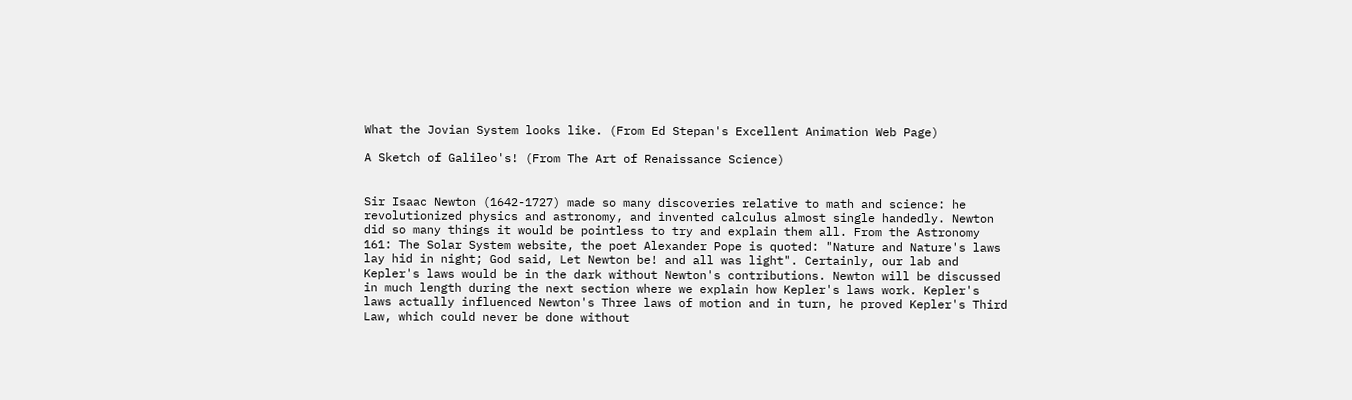What the Jovian System looks like. (From Ed Stepan's Excellent Animation Web Page)

A Sketch of Galileo's! (From The Art of Renaissance Science)


Sir Isaac Newton (1642-1727) made so many discoveries relative to math and science: he revolutionized physics and astronomy, and invented calculus almost single handedly. Newton did so many things it would be pointless to try and explain them all. From the Astronomy 161: The Solar System website, the poet Alexander Pope is quoted: "Nature and Nature's laws lay hid in night; God said, Let Newton be! and all was light". Certainly, our lab and Kepler's laws would be in the dark without Newton's contributions. Newton will be discussed in much length during the next section where we explain how Kepler's laws work. Kepler's laws actually influenced Newton's Three laws of motion and in turn, he proved Kepler's Third Law, which could never be done without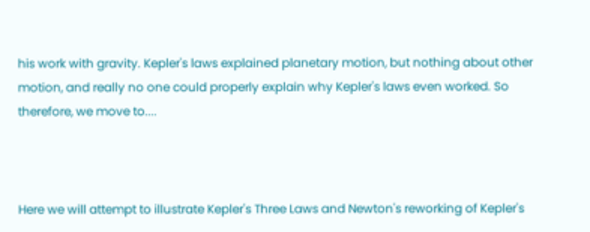his work with gravity. Kepler's laws explained planetary motion, but nothing about other motion, and really no one could properly explain why Kepler's laws even worked. So therefore, we move to....



Here we will attempt to illustrate Kepler's Three Laws and Newton's reworking of Kepler's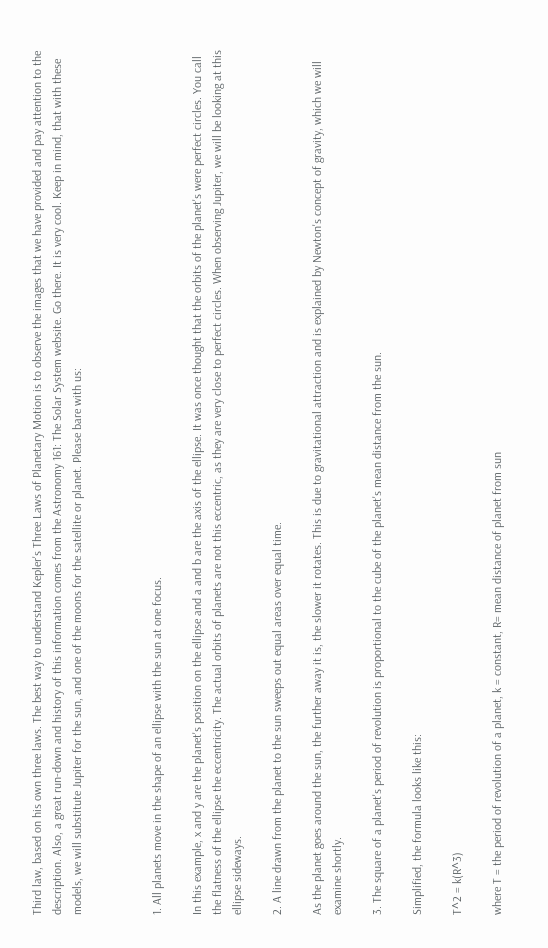Third law, based on his own three laws. The best way to understand Kepler's Three Laws of Planetary Motion is to observe the images that we have provided and pay attention to the description. Also, a great run-down and history of this information comes from the Astronomy 161: The Solar System website. Go there. It is very cool. Keep in mind, that with these models, we will substitute Jupiter for the sun, and one of the moons for the satellite or planet. Please bare with us:



1. All planets move in the shape of an ellipse with the sun at one focus.

In this example, x and y are the planet's position on the ellipse and a and b are the axis of the ellipse. It was once thought that the orbits of the planet's were perfect circles. You call the flatness of the ellipse the eccentricity. The actual orbits of planets are not this eccentric, as they are very close to perfect circles. When observing Jupiter, we will be looking at this ellipse sideways.

2. A line drawn from the planet to the sun sweeps out equal areas over equal time.

As the planet goes around the sun, the further away it is, the slower it rotates. This is due to gravitational attraction and is explained by Newton's concept of gravity, which we will examine shortly.

3. The square of a planet's period of revolution is proportional to the cube of the planet's mean distance from the sun.

Simplified, the formula looks like this:

T^2 = k(R^3)

where T = the period of revolution of a planet, k = constant, R= mean distance of planet from sun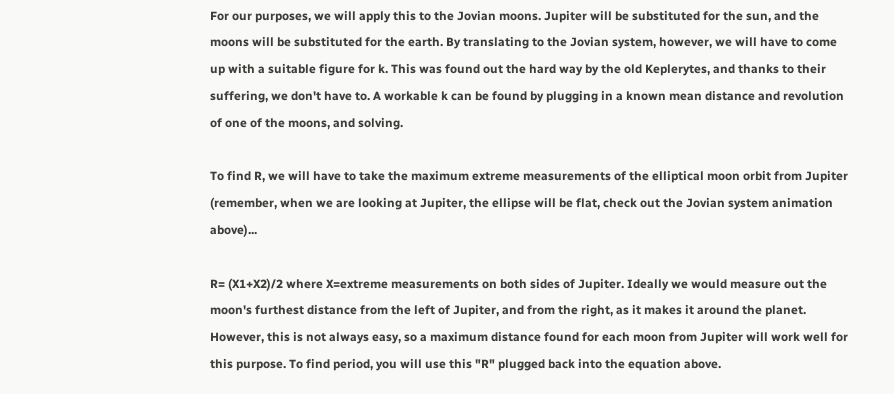For our purposes, we will apply this to the Jovian moons. Jupiter will be substituted for the sun, and the moons will be substituted for the earth. By translating to the Jovian system, however, we will have to come up with a suitable figure for k. This was found out the hard way by the old Keplerytes, and thanks to their suffering, we don't have to. A workable k can be found by plugging in a known mean distance and revolution of one of the moons, and solving.

To find R, we will have to take the maximum extreme measurements of the elliptical moon orbit from Jupiter (remember, when we are looking at Jupiter, the ellipse will be flat, check out the Jovian system animation above)...

R= (X1+X2)/2 where X=extreme measurements on both sides of Jupiter. Ideally we would measure out the moon's furthest distance from the left of Jupiter, and from the right, as it makes it around the planet. However, this is not always easy, so a maximum distance found for each moon from Jupiter will work well for this purpose. To find period, you will use this "R" plugged back into the equation above.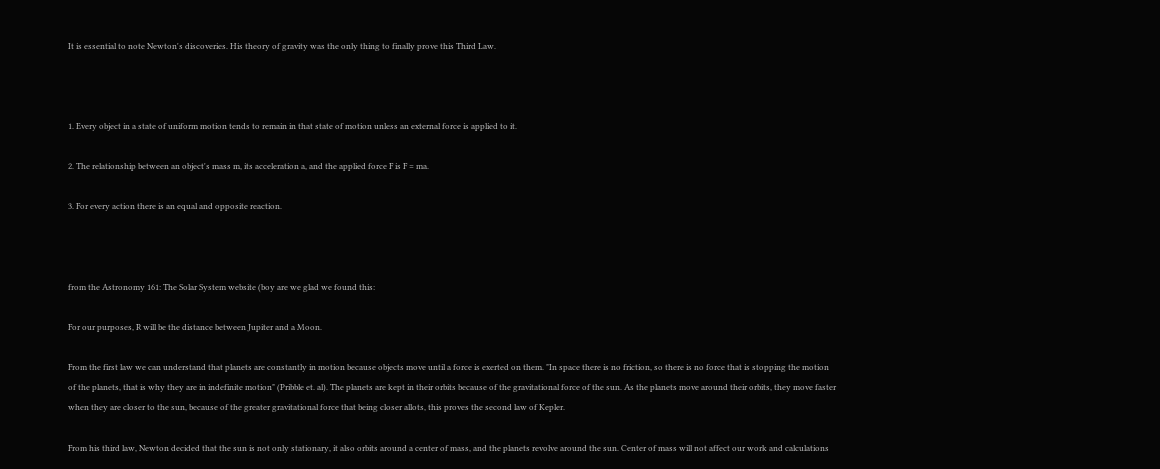It is essential to note Newton's discoveries. His theory of gravity was the only thing to finally prove this Third Law.



1. Every object in a state of uniform motion tends to remain in that state of motion unless an external force is applied to it.

2. The relationship between an object's mass m, its acceleration a, and the applied force F is F = ma.

3. For every action there is an equal and opposite reaction.



from the Astronomy 161: The Solar System website (boy are we glad we found this:

For our purposes, R will be the distance between Jupiter and a Moon.

From the first law we can understand that planets are constantly in motion because objects move until a force is exerted on them. "In space there is no friction, so there is no force that is stopping the motion of the planets, that is why they are in indefinite motion" (Pribble et. al). The planets are kept in their orbits because of the gravitational force of the sun. As the planets move around their orbits, they move faster when they are closer to the sun, because of the greater gravitational force that being closer allots, this proves the second law of Kepler.

From his third law, Newton decided that the sun is not only stationary, it also orbits around a center of mass, and the planets revolve around the sun. Center of mass will not affect our work and calculations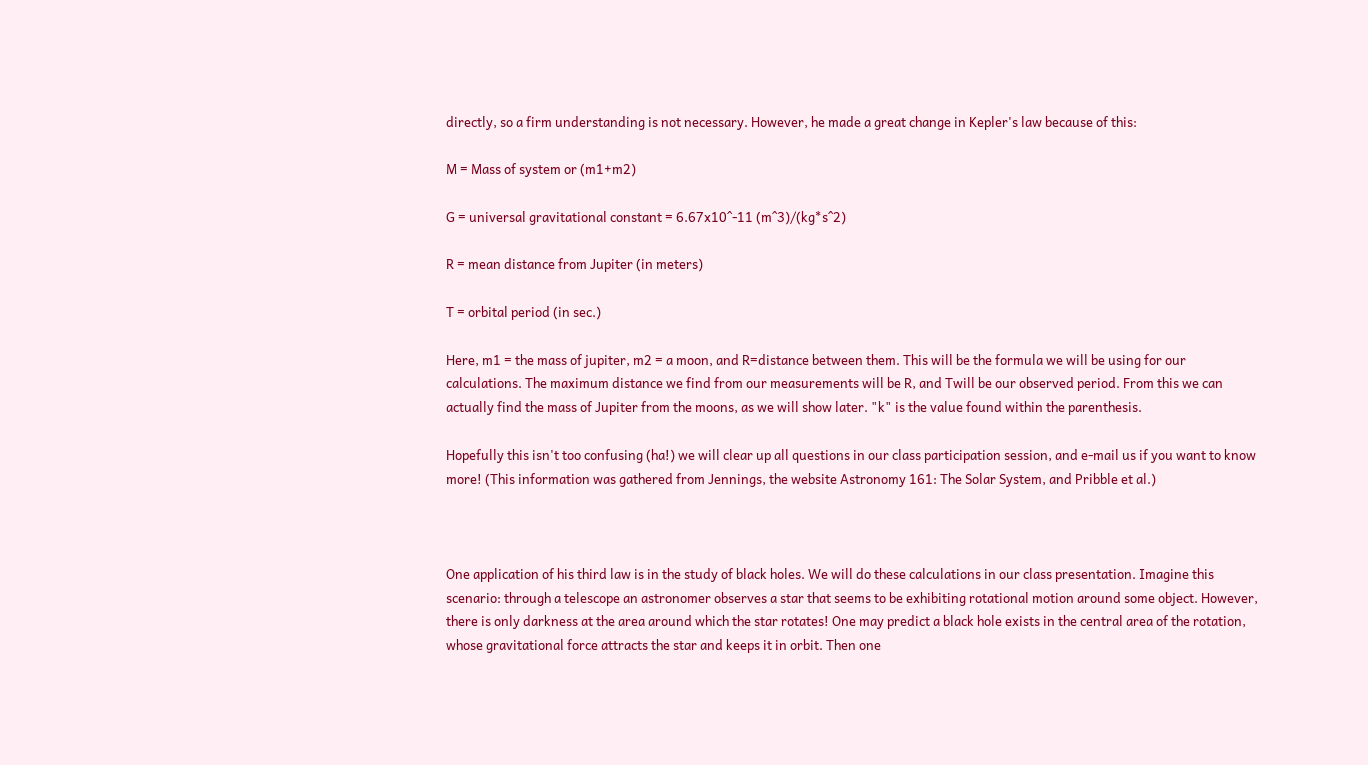directly, so a firm understanding is not necessary. However, he made a great change in Kepler's law because of this:

M = Mass of system or (m1+m2)

G = universal gravitational constant = 6.67x10^-11 (m^3)/(kg*s^2)

R = mean distance from Jupiter (in meters)

T = orbital period (in sec.)

Here, m1 = the mass of jupiter, m2 = a moon, and R=distance between them. This will be the formula we will be using for our calculations. The maximum distance we find from our measurements will be R, and Twill be our observed period. From this we can actually find the mass of Jupiter from the moons, as we will show later. "k" is the value found within the parenthesis.

Hopefully this isn't too confusing (ha!) we will clear up all questions in our class participation session, and e-mail us if you want to know more! (This information was gathered from Jennings, the website Astronomy 161: The Solar System, and Pribble et al.)



One application of his third law is in the study of black holes. We will do these calculations in our class presentation. Imagine this scenario: through a telescope an astronomer observes a star that seems to be exhibiting rotational motion around some object. However, there is only darkness at the area around which the star rotates! One may predict a black hole exists in the central area of the rotation, whose gravitational force attracts the star and keeps it in orbit. Then one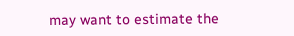may want to estimate the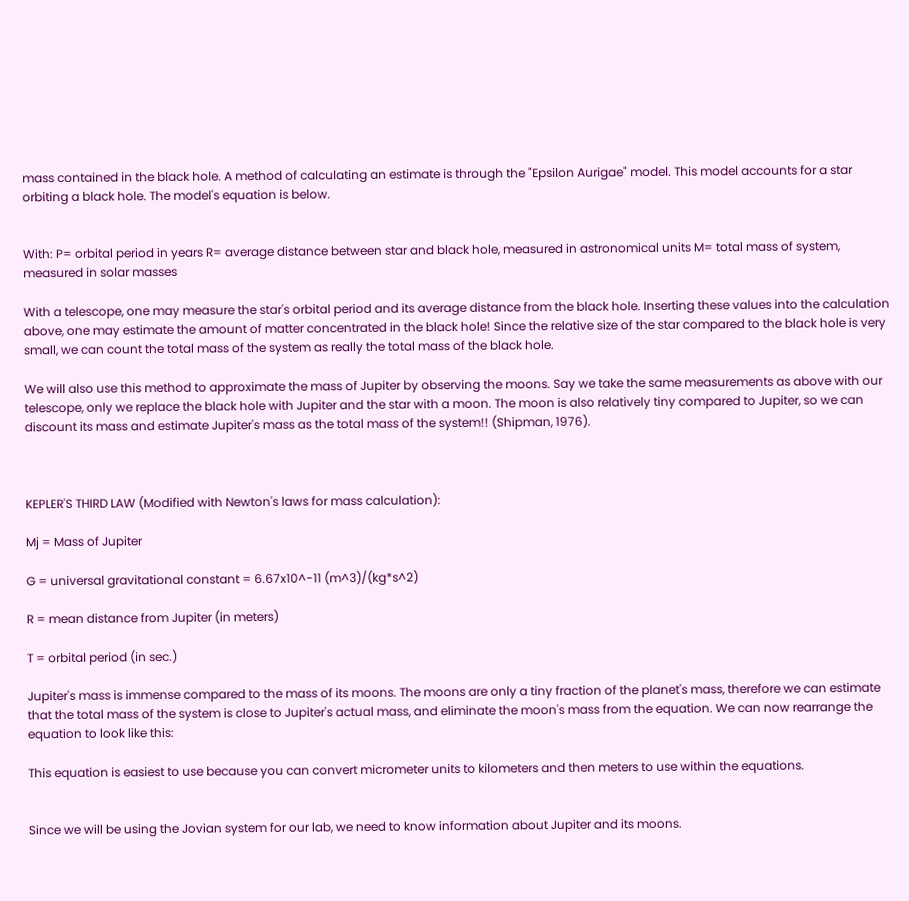mass contained in the black hole. A method of calculating an estimate is through the "Epsilon Aurigae" model. This model accounts for a star orbiting a black hole. The model's equation is below.


With: P= orbital period in years R= average distance between star and black hole, measured in astronomical units M= total mass of system, measured in solar masses

With a telescope, one may measure the star's orbital period and its average distance from the black hole. Inserting these values into the calculation above, one may estimate the amount of matter concentrated in the black hole! Since the relative size of the star compared to the black hole is very small, we can count the total mass of the system as really the total mass of the black hole.

We will also use this method to approximate the mass of Jupiter by observing the moons. Say we take the same measurements as above with our telescope, only we replace the black hole with Jupiter and the star with a moon. The moon is also relatively tiny compared to Jupiter, so we can discount its mass and estimate Jupiter's mass as the total mass of the system!! (Shipman, 1976).



KEPLER'S THIRD LAW (Modified with Newton's laws for mass calculation):

Mj = Mass of Jupiter

G = universal gravitational constant = 6.67x10^-11 (m^3)/(kg*s^2)

R = mean distance from Jupiter (in meters)

T = orbital period (in sec.)

Jupiter's mass is immense compared to the mass of its moons. The moons are only a tiny fraction of the planet's mass, therefore we can estimate that the total mass of the system is close to Jupiter's actual mass, and eliminate the moon's mass from the equation. We can now rearrange the equation to look like this:

This equation is easiest to use because you can convert micrometer units to kilometers and then meters to use within the equations.


Since we will be using the Jovian system for our lab, we need to know information about Jupiter and its moons.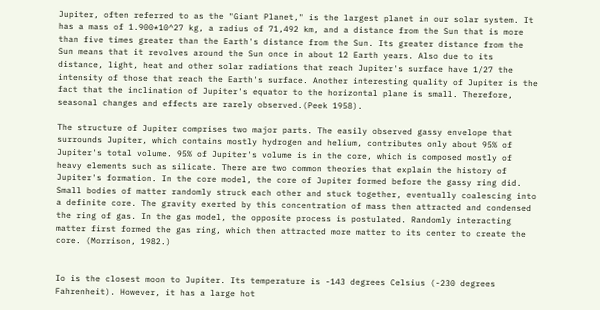Jupiter, often referred to as the "Giant Planet," is the largest planet in our solar system. It has a mass of 1.900*10^27 kg, a radius of 71,492 km, and a distance from the Sun that is more than five times greater than the Earth's distance from the Sun. Its greater distance from the Sun means that it revolves around the Sun once in about 12 Earth years. Also due to its distance, light, heat and other solar radiations that reach Jupiter's surface have 1/27 the intensity of those that reach the Earth's surface. Another interesting quality of Jupiter is the fact that the inclination of Jupiter's equator to the horizontal plane is small. Therefore, seasonal changes and effects are rarely observed.(Peek 1958).

The structure of Jupiter comprises two major parts. The easily observed gassy envelope that surrounds Jupiter, which contains mostly hydrogen and helium, contributes only about 95% of Jupiter's total volume. 95% of Jupiter's volume is in the core, which is composed mostly of heavy elements such as silicate. There are two common theories that explain the history of Jupiter's formation. In the core model, the core of Jupiter formed before the gassy ring did. Small bodies of matter randomly struck each other and stuck together, eventually coalescing into a definite core. The gravity exerted by this concentration of mass then attracted and condensed the ring of gas. In the gas model, the opposite process is postulated. Randomly interacting matter first formed the gas ring, which then attracted more matter to its center to create the core. (Morrison, 1982.)


Io is the closest moon to Jupiter. Its temperature is -143 degrees Celsius (-230 degrees Fahrenheit). However, it has a large hot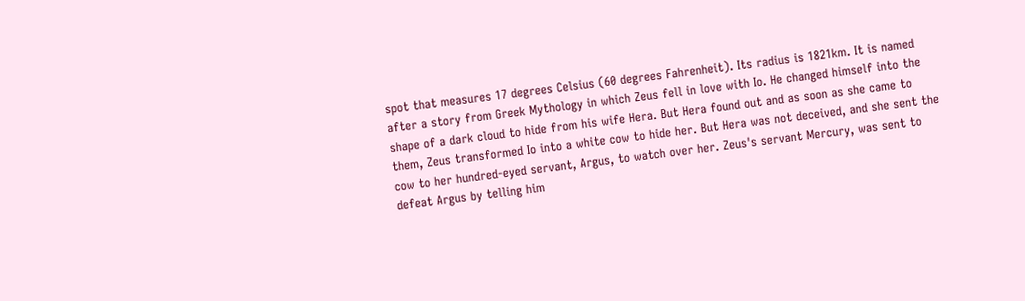spot that measures 17 degrees Celsius (60 degrees Fahrenheit). Its radius is 1821km. It is named after a story from Greek Mythology in which Zeus fell in love with Io. He changed himself into the shape of a dark cloud to hide from his wife Hera. But Hera found out and as soon as she came to them, Zeus transformed Io into a white cow to hide her. But Hera was not deceived, and she sent the cow to her hundred-eyed servant, Argus, to watch over her. Zeus's servant Mercury, was sent to defeat Argus by telling him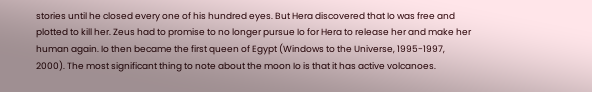stories until he closed every one of his hundred eyes. But Hera discovered that Io was free and plotted to kill her. Zeus had to promise to no longer pursue Io for Hera to release her and make her human again. Io then became the first queen of Egypt (Windows to the Universe, 1995-1997, 2000). The most significant thing to note about the moon Io is that it has active volcanoes.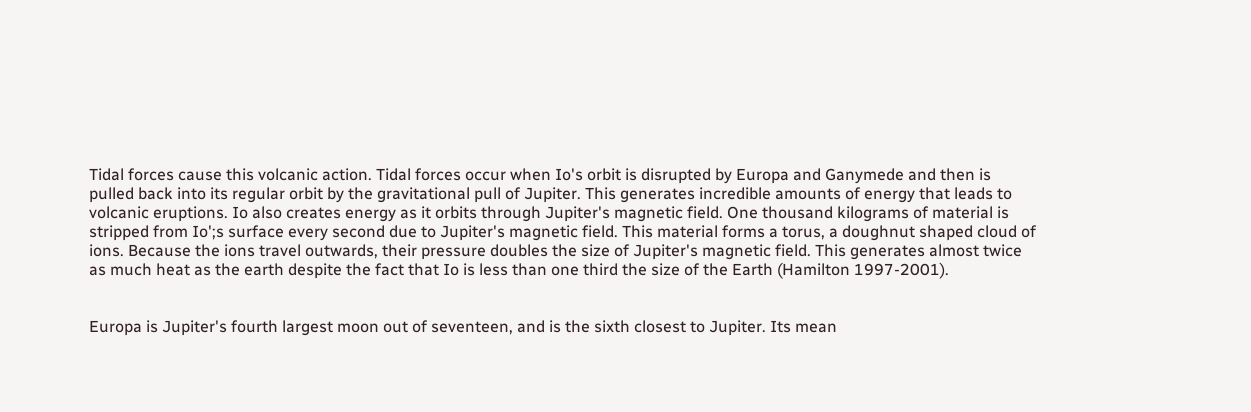Tidal forces cause this volcanic action. Tidal forces occur when Io's orbit is disrupted by Europa and Ganymede and then is pulled back into its regular orbit by the gravitational pull of Jupiter. This generates incredible amounts of energy that leads to volcanic eruptions. Io also creates energy as it orbits through Jupiter's magnetic field. One thousand kilograms of material is stripped from Io';s surface every second due to Jupiter's magnetic field. This material forms a torus, a doughnut shaped cloud of ions. Because the ions travel outwards, their pressure doubles the size of Jupiter's magnetic field. This generates almost twice as much heat as the earth despite the fact that Io is less than one third the size of the Earth (Hamilton 1997-2001).


Europa is Jupiter's fourth largest moon out of seventeen, and is the sixth closest to Jupiter. Its mean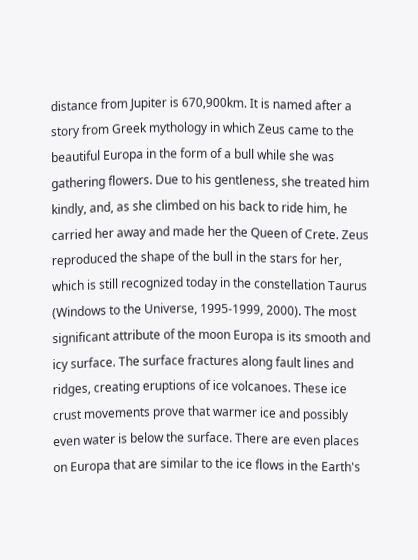distance from Jupiter is 670,900km. It is named after a story from Greek mythology in which Zeus came to the beautiful Europa in the form of a bull while she was gathering flowers. Due to his gentleness, she treated him kindly, and, as she climbed on his back to ride him, he carried her away and made her the Queen of Crete. Zeus reproduced the shape of the bull in the stars for her, which is still recognized today in the constellation Taurus (Windows to the Universe, 1995-1999, 2000). The most significant attribute of the moon Europa is its smooth and icy surface. The surface fractures along fault lines and ridges, creating eruptions of ice volcanoes. These ice crust movements prove that warmer ice and possibly even water is below the surface. There are even places on Europa that are similar to the ice flows in the Earth's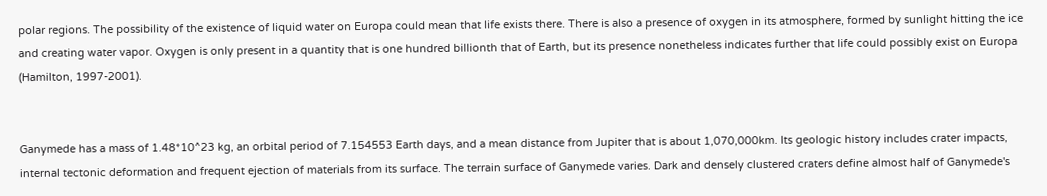polar regions. The possibility of the existence of liquid water on Europa could mean that life exists there. There is also a presence of oxygen in its atmosphere, formed by sunlight hitting the ice and creating water vapor. Oxygen is only present in a quantity that is one hundred billionth that of Earth, but its presence nonetheless indicates further that life could possibly exist on Europa (Hamilton, 1997-2001).


Ganymede has a mass of 1.48*10^23 kg, an orbital period of 7.154553 Earth days, and a mean distance from Jupiter that is about 1,070,000km. Its geologic history includes crater impacts, internal tectonic deformation and frequent ejection of materials from its surface. The terrain surface of Ganymede varies. Dark and densely clustered craters define almost half of Ganymede's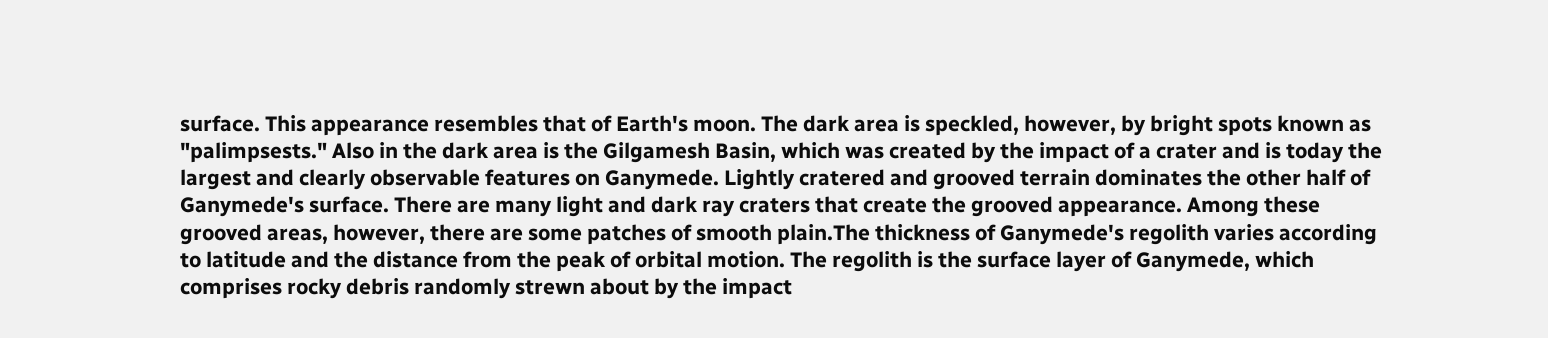surface. This appearance resembles that of Earth's moon. The dark area is speckled, however, by bright spots known as "palimpsests." Also in the dark area is the Gilgamesh Basin, which was created by the impact of a crater and is today the largest and clearly observable features on Ganymede. Lightly cratered and grooved terrain dominates the other half of Ganymede's surface. There are many light and dark ray craters that create the grooved appearance. Among these grooved areas, however, there are some patches of smooth plain.The thickness of Ganymede's regolith varies according to latitude and the distance from the peak of orbital motion. The regolith is the surface layer of Ganymede, which comprises rocky debris randomly strewn about by the impact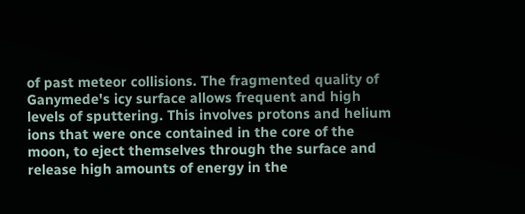of past meteor collisions. The fragmented quality of Ganymede's icy surface allows frequent and high levels of sputtering. This involves protons and helium ions that were once contained in the core of the moon, to eject themselves through the surface and release high amounts of energy in the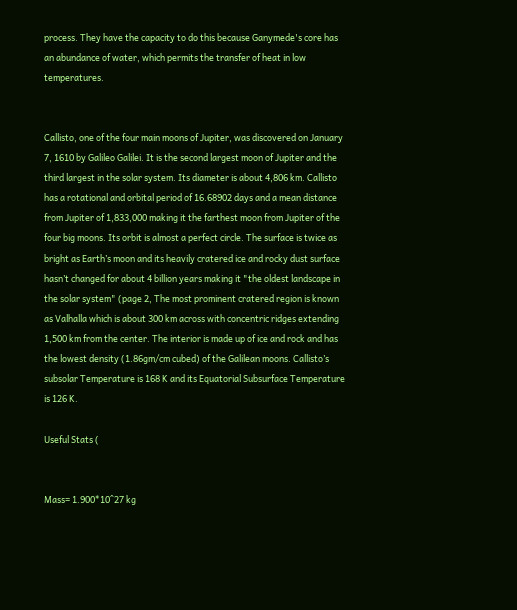process. They have the capacity to do this because Ganymede's core has an abundance of water, which permits the transfer of heat in low temperatures.


Callisto, one of the four main moons of Jupiter, was discovered on January 7, 1610 by Galileo Galilei. It is the second largest moon of Jupiter and the third largest in the solar system. Its diameter is about 4,806 km. Callisto has a rotational and orbital period of 16.68902 days and a mean distance from Jupiter of 1,833,000 making it the farthest moon from Jupiter of the four big moons. Its orbit is almost a perfect circle. The surface is twice as bright as Earth’s moon and its heavily cratered ice and rocky dust surface hasn’t changed for about 4 billion years making it "the oldest landscape in the solar system" (page 2, The most prominent cratered region is known as Valhalla which is about 300 km across with concentric ridges extending 1,500 km from the center. The interior is made up of ice and rock and has the lowest density (1.86gm/cm cubed) of the Galilean moons. Callisto’s subsolar Temperature is 168 K and its Equatorial Subsurface Temperature is 126 K.

Useful Stats (


Mass= 1.900*10^27 kg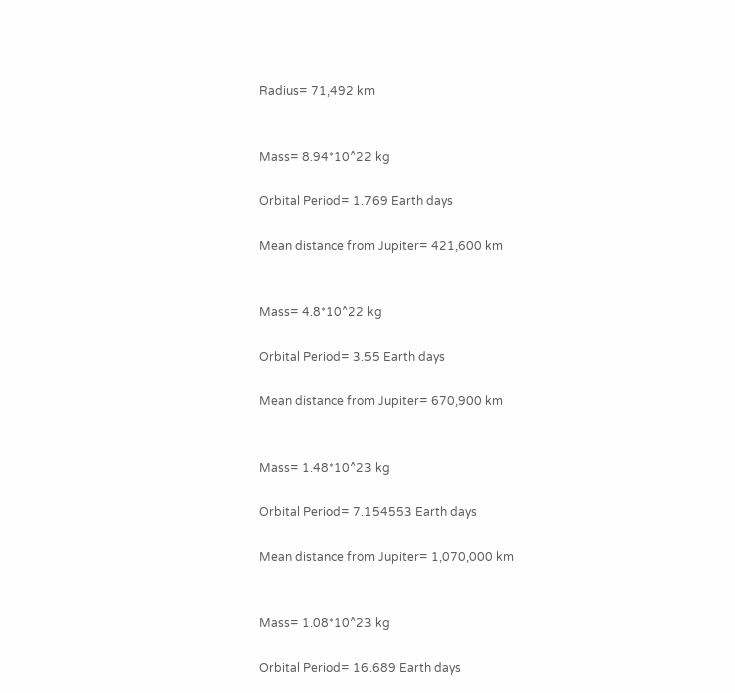Radius= 71,492 km


Mass= 8.94*10^22 kg

Orbital Period= 1.769 Earth days

Mean distance from Jupiter= 421,600 km


Mass= 4.8*10^22 kg

Orbital Period= 3.55 Earth days

Mean distance from Jupiter= 670,900 km


Mass= 1.48*10^23 kg

Orbital Period= 7.154553 Earth days

Mean distance from Jupiter= 1,070,000 km


Mass= 1.08*10^23 kg

Orbital Period= 16.689 Earth days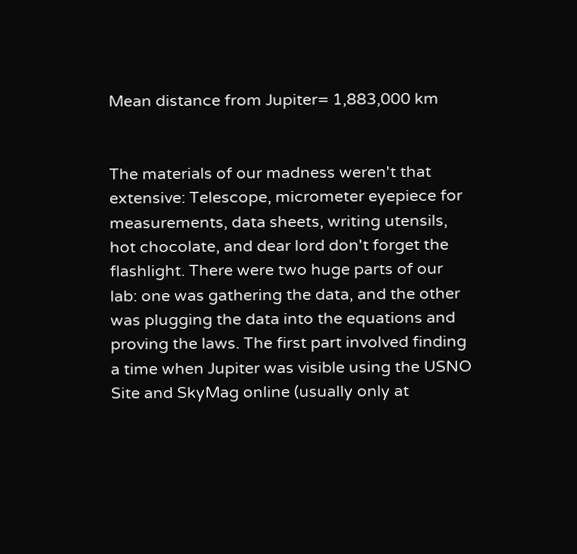Mean distance from Jupiter= 1,883,000 km


The materials of our madness weren't that extensive: Telescope, micrometer eyepiece for measurements, data sheets, writing utensils, hot chocolate, and dear lord don't forget the flashlight. There were two huge parts of our lab: one was gathering the data, and the other was plugging the data into the equations and proving the laws. The first part involved finding a time when Jupiter was visible using the USNO Site and SkyMag online (usually only at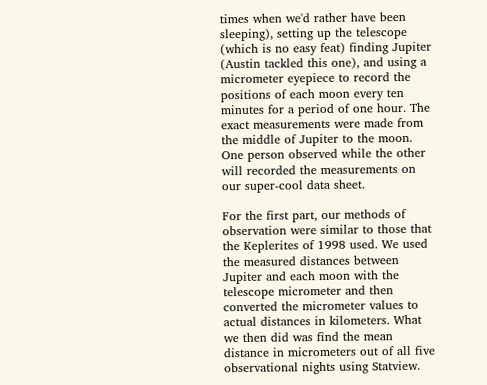times when we'd rather have been sleeping), setting up the telescope (which is no easy feat) finding Jupiter (Austin tackled this one), and using a micrometer eyepiece to record the positions of each moon every ten minutes for a period of one hour. The exact measurements were made from the middle of Jupiter to the moon. One person observed while the other will recorded the measurements on our super-cool data sheet.

For the first part, our methods of observation were similar to those that the Keplerites of 1998 used. We used the measured distances between Jupiter and each moon with the telescope micrometer and then converted the micrometer values to actual distances in kilometers. What we then did was find the mean distance in micrometers out of all five observational nights using Statview.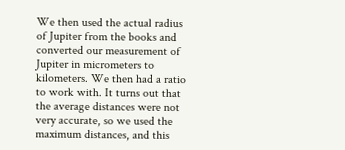We then used the actual radius of Jupiter from the books and converted our measurement of Jupiter in micrometers to kilometers. We then had a ratio to work with. It turns out that the average distances were not very accurate, so we used the maximum distances, and this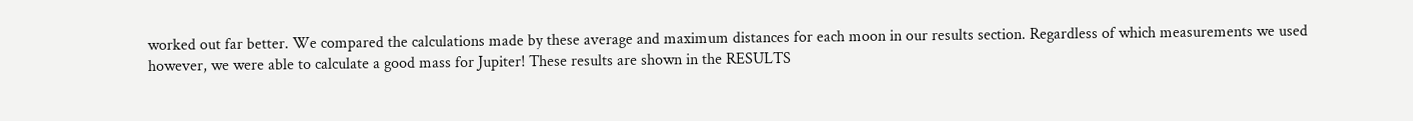worked out far better. We compared the calculations made by these average and maximum distances for each moon in our results section. Regardless of which measurements we used however, we were able to calculate a good mass for Jupiter! These results are shown in the RESULTS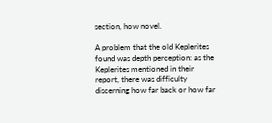section, how novel.

A problem that the old Keplerites found was depth perception: as the Keplerites mentioned in their report, there was difficulty discerning how far back or how far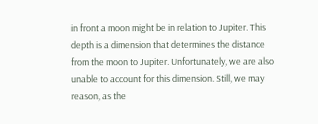in front a moon might be in relation to Jupiter. This depth is a dimension that determines the distance from the moon to Jupiter. Unfortunately, we are also unable to account for this dimension. Still, we may reason, as the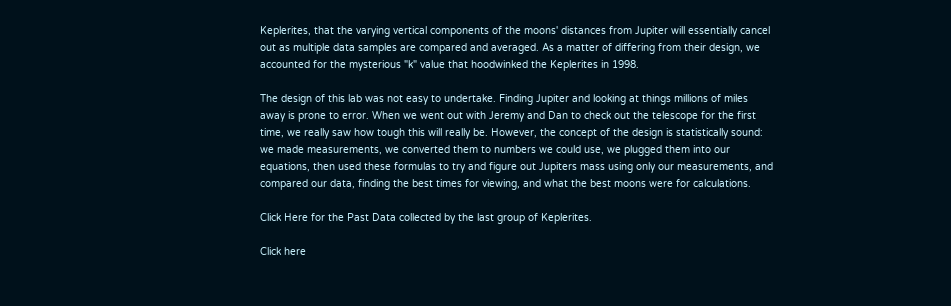Keplerites, that the varying vertical components of the moons' distances from Jupiter will essentially cancel out as multiple data samples are compared and averaged. As a matter of differing from their design, we accounted for the mysterious "k" value that hoodwinked the Keplerites in 1998.

The design of this lab was not easy to undertake. Finding Jupiter and looking at things millions of miles away is prone to error. When we went out with Jeremy and Dan to check out the telescope for the first time, we really saw how tough this will really be. However, the concept of the design is statistically sound: we made measurements, we converted them to numbers we could use, we plugged them into our equations, then used these formulas to try and figure out Jupiters mass using only our measurements, and compared our data, finding the best times for viewing, and what the best moons were for calculations.

Click Here for the Past Data collected by the last group of Keplerites.

Click here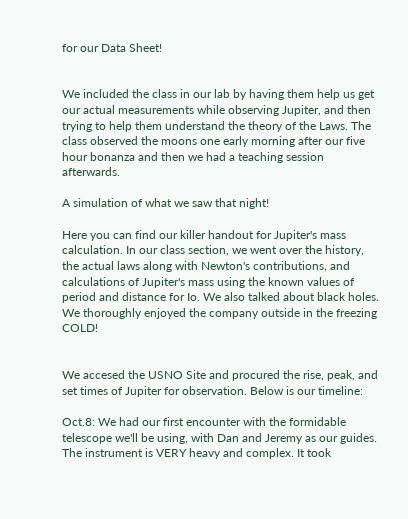for our Data Sheet!


We included the class in our lab by having them help us get our actual measurements while observing Jupiter, and then trying to help them understand the theory of the Laws. The class observed the moons one early morning after our five hour bonanza and then we had a teaching session afterwards.

A simulation of what we saw that night!

Here you can find our killer handout for Jupiter's mass calculation. In our class section, we went over the history, the actual laws along with Newton's contributions, and calculations of Jupiter's mass using the known values of period and distance for Io. We also talked about black holes. We thoroughly enjoyed the company outside in the freezing COLD!


We accesed the USNO Site and procured the rise, peak, and set times of Jupiter for observation. Below is our timeline:

Oct.8: We had our first encounter with the formidable telescope we'll be using, with Dan and Jeremy as our guides. The instrument is VERY heavy and complex. It took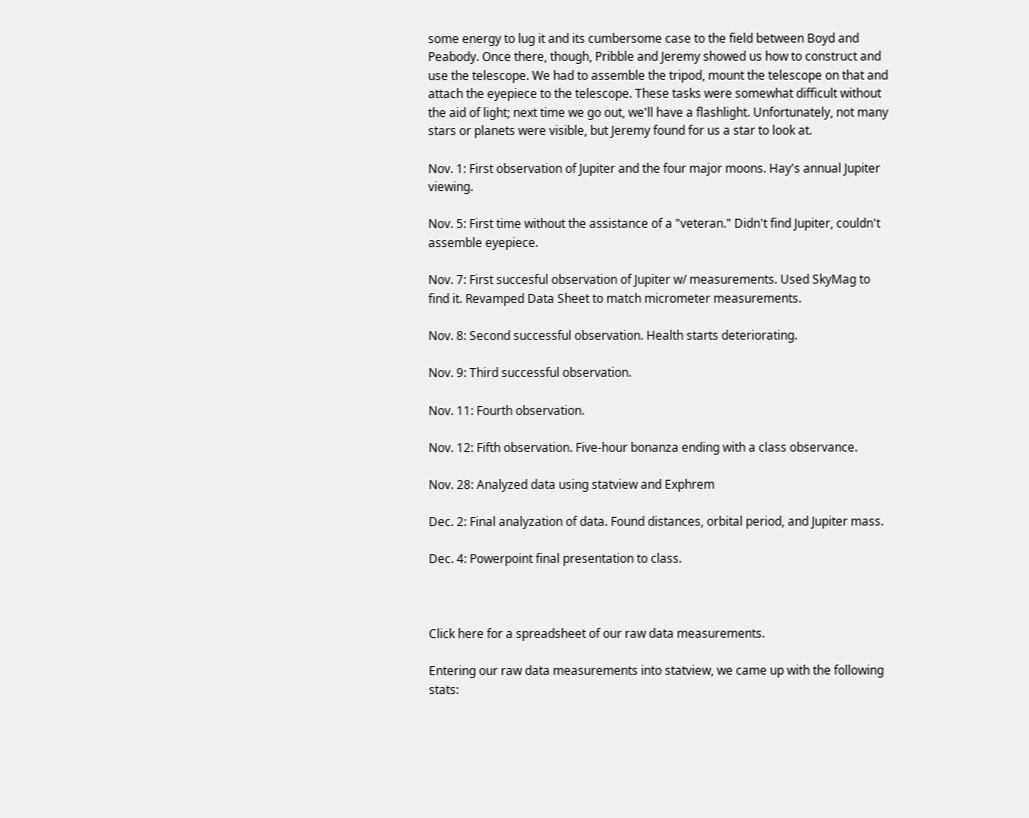some energy to lug it and its cumbersome case to the field between Boyd and Peabody. Once there, though, Pribble and Jeremy showed us how to construct and use the telescope. We had to assemble the tripod, mount the telescope on that and attach the eyepiece to the telescope. These tasks were somewhat difficult without the aid of light; next time we go out, we'll have a flashlight. Unfortunately, not many stars or planets were visible, but Jeremy found for us a star to look at.

Nov. 1: First observation of Jupiter and the four major moons. Hay's annual Jupiter viewing.

Nov. 5: First time without the assistance of a "veteran." Didn't find Jupiter, couldn't assemble eyepiece.

Nov. 7: First succesful observation of Jupiter w/ measurements. Used SkyMag to find it. Revamped Data Sheet to match micrometer measurements.

Nov. 8: Second successful observation. Health starts deteriorating.

Nov. 9: Third successful observation.

Nov. 11: Fourth observation.

Nov. 12: Fifth observation. Five-hour bonanza ending with a class observance.

Nov. 28: Analyzed data using statview and Exphrem

Dec. 2: Final analyzation of data. Found distances, orbital period, and Jupiter mass.

Dec. 4: Powerpoint final presentation to class.



Click here for a spreadsheet of our raw data measurements.

Entering our raw data measurements into statview, we came up with the following stats: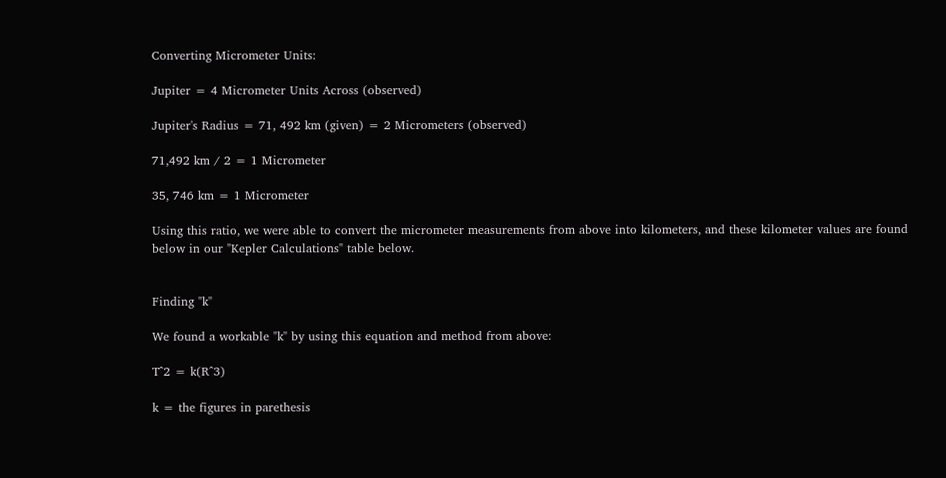Converting Micrometer Units:

Jupiter = 4 Micrometer Units Across (observed)

Jupiter's Radius = 71, 492 km (given) = 2 Micrometers (observed)

71,492 km / 2 = 1 Micrometer

35, 746 km = 1 Micrometer

Using this ratio, we were able to convert the micrometer measurements from above into kilometers, and these kilometer values are found below in our "Kepler Calculations" table below.


Finding "k"

We found a workable "k" by using this equation and method from above:

T^2 = k(R^3)

k = the figures in parethesis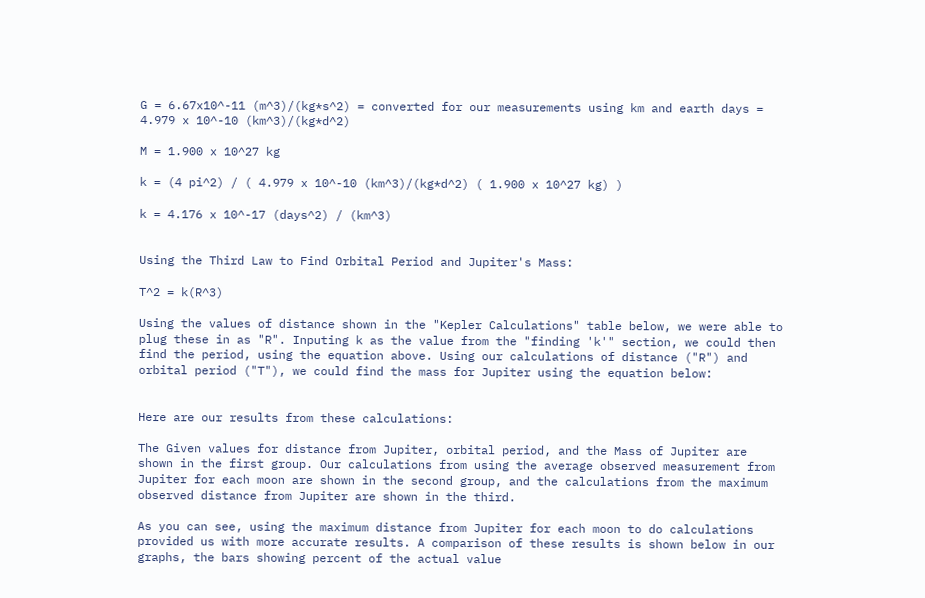G = 6.67x10^-11 (m^3)/(kg*s^2) = converted for our measurements using km and earth days = 4.979 x 10^-10 (km^3)/(kg*d^2)

M = 1.900 x 10^27 kg

k = (4 pi^2) / ( 4.979 x 10^-10 (km^3)/(kg*d^2) ( 1.900 x 10^27 kg) )

k = 4.176 x 10^-17 (days^2) / (km^3)


Using the Third Law to Find Orbital Period and Jupiter's Mass:

T^2 = k(R^3)

Using the values of distance shown in the "Kepler Calculations" table below, we were able to plug these in as "R". Inputing k as the value from the "finding 'k'" section, we could then find the period, using the equation above. Using our calculations of distance ("R") and orbital period ("T"), we could find the mass for Jupiter using the equation below:


Here are our results from these calculations:

The Given values for distance from Jupiter, orbital period, and the Mass of Jupiter are shown in the first group. Our calculations from using the average observed measurement from Jupiter for each moon are shown in the second group, and the calculations from the maximum observed distance from Jupiter are shown in the third.

As you can see, using the maximum distance from Jupiter for each moon to do calculations provided us with more accurate results. A comparison of these results is shown below in our graphs, the bars showing percent of the actual value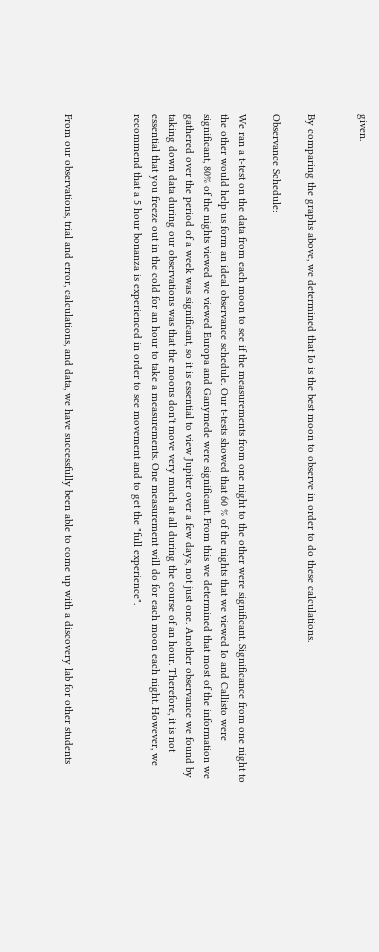given.


By comparing the graphs above, we determined that Io is the best moon to observe in order to do these calculations.

Observance Schedule:

We ran a t-test on the data from each moon to see if the measurements from one night to the other were significant. Significance from one night to the other would help us form an ideal observance schedule. Our t-tests showed that 60 % of the nights that we viewed Io and Callisto were significant, 80% of the nights viewed we viewed Europa and Ganymede were significant. From this we determined that most of the information we gathered over the period of a week was significant, so it is essential to view Jupiter over a few days, not just one. Another observance we found by taking down data during our observations was that the moons don't move very much at all during the course of an hour. Therefore, it is not essential that you freeze out in the cold for an hour to take a measurements. One measurement will do for each moon each night. However, we recommend that a 5 hour bonanza is experienced in order to see movement and to get the "full experience".



From our observations, trial and error, calculations, and data, we have successfully been able to come up with a discovery lab for other students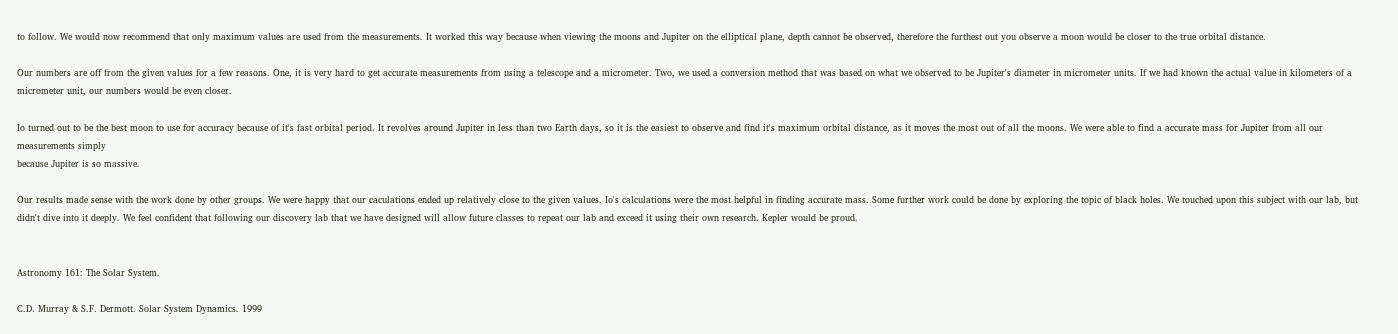to follow. We would now recommend that only maximum values are used from the measurements. It worked this way because when viewing the moons and Jupiter on the elliptical plane, depth cannot be observed, therefore the furthest out you observe a moon would be closer to the true orbital distance.

Our numbers are off from the given values for a few reasons. One, it is very hard to get accurate measurements from using a telescope and a micrometer. Two, we used a conversion method that was based on what we observed to be Jupiter's diameter in micrometer units. If we had known the actual value in kilometers of a micrometer unit, our numbers would be even closer.

Io turned out to be the best moon to use for accuracy because of it's fast orbital period. It revolves around Jupiter in less than two Earth days, so it is the easiest to observe and find it's maximum orbital distance, as it moves the most out of all the moons. We were able to find a accurate mass for Jupiter from all our measurements simply
because Jupiter is so massive.

Our results made sense with the work done by other groups. We were happy that our caculations ended up relatively close to the given values. Io's calculations were the most helpful in finding accurate mass. Some further work could be done by exploring the topic of black holes. We touched upon this subject with our lab, but didn't dive into it deeply. We feel confident that following our discovery lab that we have designed will allow future classes to repeat our lab and exceed it using their own research. Kepler would be proud.


Astronomy 161: The Solar System.

C.D. Murray & S.F. Dermott. Solar System Dynamics. 1999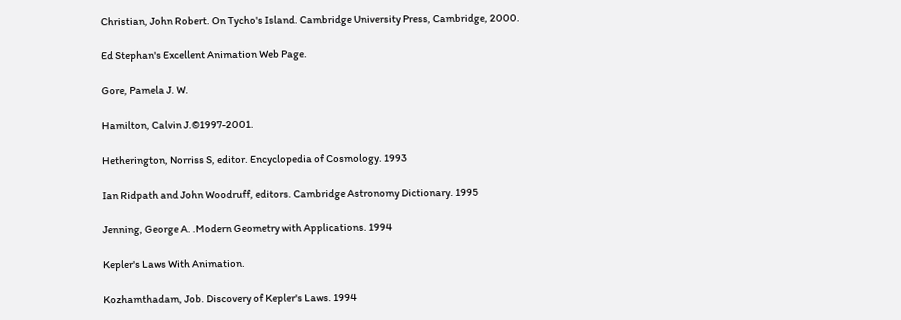Christian, John Robert. On Tycho's Island. Cambridge University Press, Cambridge, 2000.

Ed Stephan's Excellent Animation Web Page.

Gore, Pamela J. W.

Hamilton, Calvin J.©1997-2001.

Hetherington, Norriss S, editor. Encyclopedia of Cosmology. 1993

Ian Ridpath and John Woodruff, editors. Cambridge Astronomy Dictionary. 1995

Jenning, George A. .Modern Geometry with Applications. 1994

Kepler's Laws With Animation.

Kozhamthadam, Job. Discovery of Kepler's Laws. 1994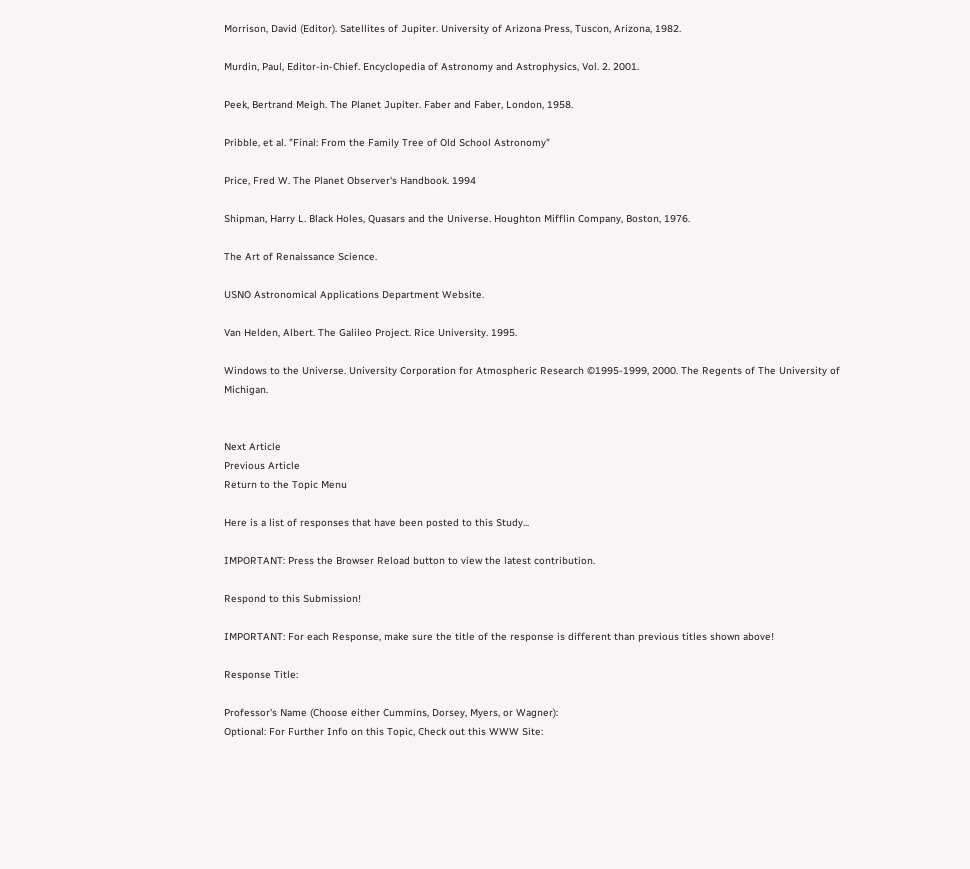Morrison, David (Editor). Satellites of Jupiter. University of Arizona Press, Tuscon, Arizona, 1982.

Murdin, Paul, Editor-in-Chief. Encyclopedia of Astronomy and Astrophysics, Vol. 2. 2001.

Peek, Bertrand Meigh. The Planet Jupiter. Faber and Faber, London, 1958.

Pribble, et al. "Final: From the Family Tree of Old School Astronomy"

Price, Fred W. The Planet Observer's Handbook. 1994

Shipman, Harry L. Black Holes, Quasars and the Universe. Houghton Mifflin Company, Boston, 1976.

The Art of Renaissance Science.

USNO Astronomical Applications Department Website.

Van Helden, Albert. The Galileo Project. Rice University. 1995.

Windows to the Universe. University Corporation for Atmospheric Research ©1995-1999, 2000. The Regents of The University of Michigan.


Next Article
Previous Article
Return to the Topic Menu

Here is a list of responses that have been posted to this Study...

IMPORTANT: Press the Browser Reload button to view the latest contribution.

Respond to this Submission!

IMPORTANT: For each Response, make sure the title of the response is different than previous titles shown above!

Response Title:

Professor's Name (Choose either Cummins, Dorsey, Myers, or Wagner):
Optional: For Further Info on this Topic, Check out this WWW Site: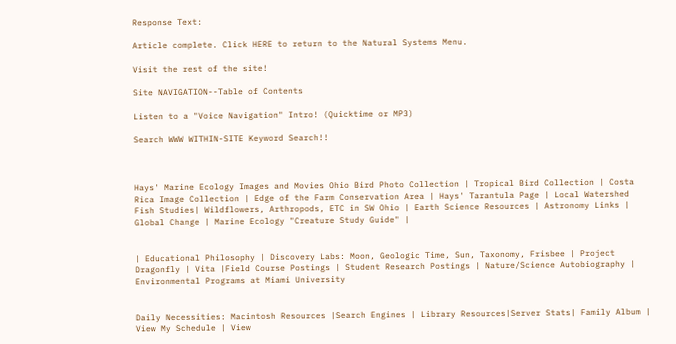Response Text:

Article complete. Click HERE to return to the Natural Systems Menu.

Visit the rest of the site!

Site NAVIGATION--Table of Contents

Listen to a "Voice Navigation" Intro! (Quicktime or MP3)

Search WWW WITHIN-SITE Keyword Search!!



Hays' Marine Ecology Images and Movies Ohio Bird Photo Collection | Tropical Bird Collection | Costa Rica Image Collection | Edge of the Farm Conservation Area | Hays' Tarantula Page | Local Watershed Fish Studies| Wildflowers, Arthropods, ETC in SW Ohio | Earth Science Resources | Astronomy Links | Global Change | Marine Ecology "Creature Study Guide" |


| Educational Philosophy | Discovery Labs: Moon, Geologic Time, Sun, Taxonomy, Frisbee | Project Dragonfly | Vita |Field Course Postings | Student Research Postings | Nature/Science Autobiography | Environmental Programs at Miami University


Daily Necessities: Macintosh Resources |Search Engines | Library Resources|Server Stats| Family Album | View My Schedule | View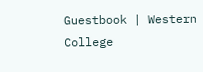Guestbook | Western College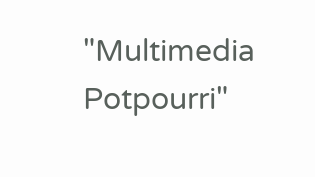"Multimedia Potpourri"